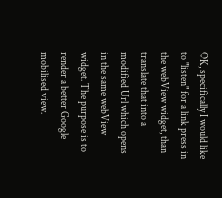OK, specifically I would like to "listen" for a link press in the webView widget, than translate that into a modified Url which opens in the same webView widget. The purpose is to render a better Google mobilised view.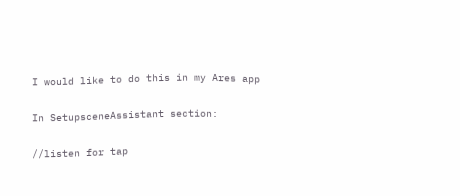I would like to do this in my Ares app

In SetupsceneAssistant section:

//listen for tap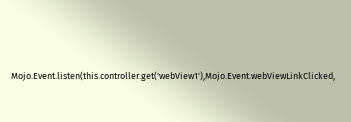Mojo.Event.listen(this.controller.get('webView1'),Mojo.Event.webViewLinkClicked,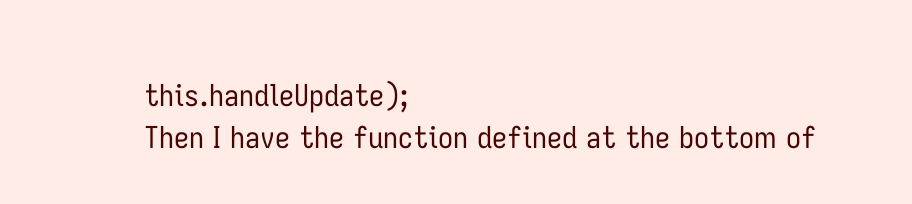this.handleUpdate);
Then I have the function defined at the bottom of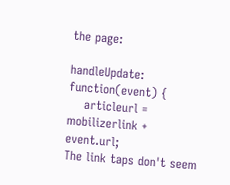the page:

handleUpdate: function(event) {
    articleurl = mobilizerlink + event.url;
The link taps don't seem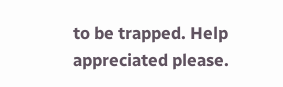to be trapped. Help appreciated please.